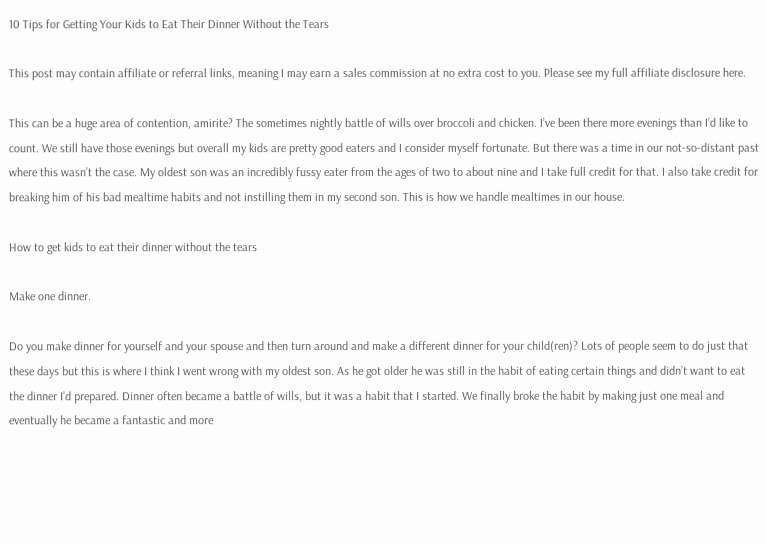10 Tips for Getting Your Kids to Eat Their Dinner Without the Tears

This post may contain affiliate or referral links, meaning I may earn a sales commission at no extra cost to you. Please see my full affiliate disclosure here.

This can be a huge area of contention, amirite? The sometimes nightly battle of wills over broccoli and chicken. I’ve been there more evenings than I’d like to count. We still have those evenings but overall my kids are pretty good eaters and I consider myself fortunate. But there was a time in our not-so-distant past where this wasn’t the case. My oldest son was an incredibly fussy eater from the ages of two to about nine and I take full credit for that. I also take credit for breaking him of his bad mealtime habits and not instilling them in my second son. This is how we handle mealtimes in our house.

How to get kids to eat their dinner without the tears

Make one dinner.

Do you make dinner for yourself and your spouse and then turn around and make a different dinner for your child(ren)? Lots of people seem to do just that these days but this is where I think I went wrong with my oldest son. As he got older he was still in the habit of eating certain things and didn’t want to eat the dinner I’d prepared. Dinner often became a battle of wills, but it was a habit that I started. We finally broke the habit by making just one meal and eventually he became a fantastic and more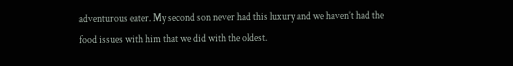adventurous eater. My second son never had this luxury and we haven’t had the food issues with him that we did with the oldest.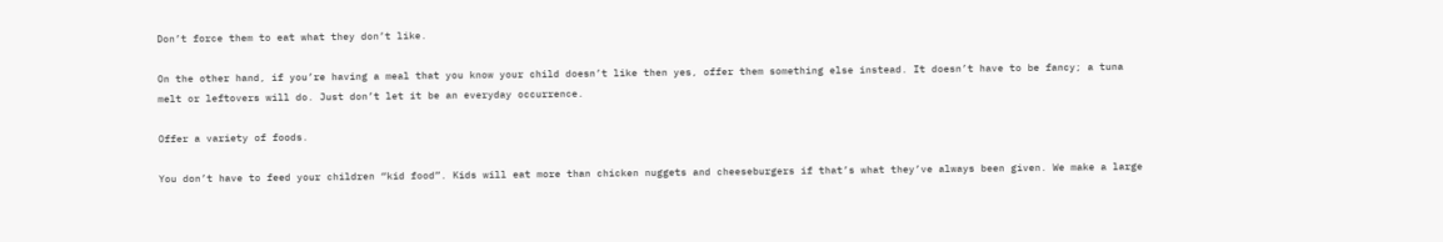Don’t force them to eat what they don’t like.

On the other hand, if you’re having a meal that you know your child doesn’t like then yes, offer them something else instead. It doesn’t have to be fancy; a tuna melt or leftovers will do. Just don’t let it be an everyday occurrence.

Offer a variety of foods.

You don’t have to feed your children “kid food”. Kids will eat more than chicken nuggets and cheeseburgers if that’s what they’ve always been given. We make a large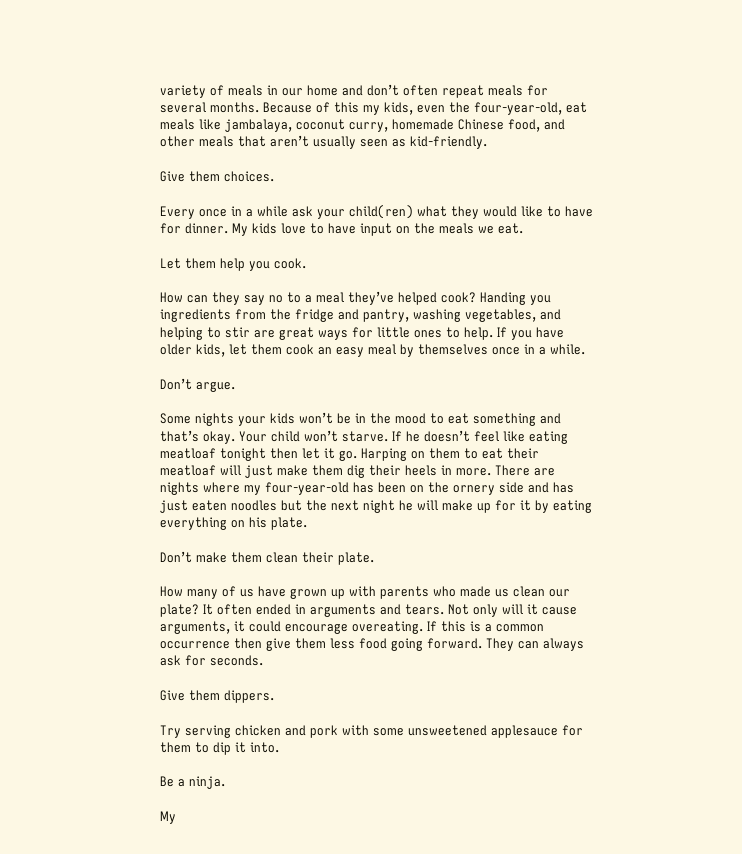variety of meals in our home and don’t often repeat meals for several months. Because of this my kids, even the four-year-old, eat meals like jambalaya, coconut curry, homemade Chinese food, and other meals that aren’t usually seen as kid-friendly.

Give them choices.

Every once in a while ask your child(ren) what they would like to have for dinner. My kids love to have input on the meals we eat.

Let them help you cook.

How can they say no to a meal they’ve helped cook? Handing you ingredients from the fridge and pantry, washing vegetables, and helping to stir are great ways for little ones to help. If you have older kids, let them cook an easy meal by themselves once in a while.

Don’t argue.

Some nights your kids won’t be in the mood to eat something and that’s okay. Your child won’t starve. If he doesn’t feel like eating meatloaf tonight then let it go. Harping on them to eat their meatloaf will just make them dig their heels in more. There are nights where my four-year-old has been on the ornery side and has just eaten noodles but the next night he will make up for it by eating everything on his plate.

Don’t make them clean their plate.

How many of us have grown up with parents who made us clean our plate? It often ended in arguments and tears. Not only will it cause arguments, it could encourage overeating. If this is a common occurrence then give them less food going forward. They can always ask for seconds.

Give them dippers.

Try serving chicken and pork with some unsweetened applesauce for them to dip it into.

Be a ninja.

My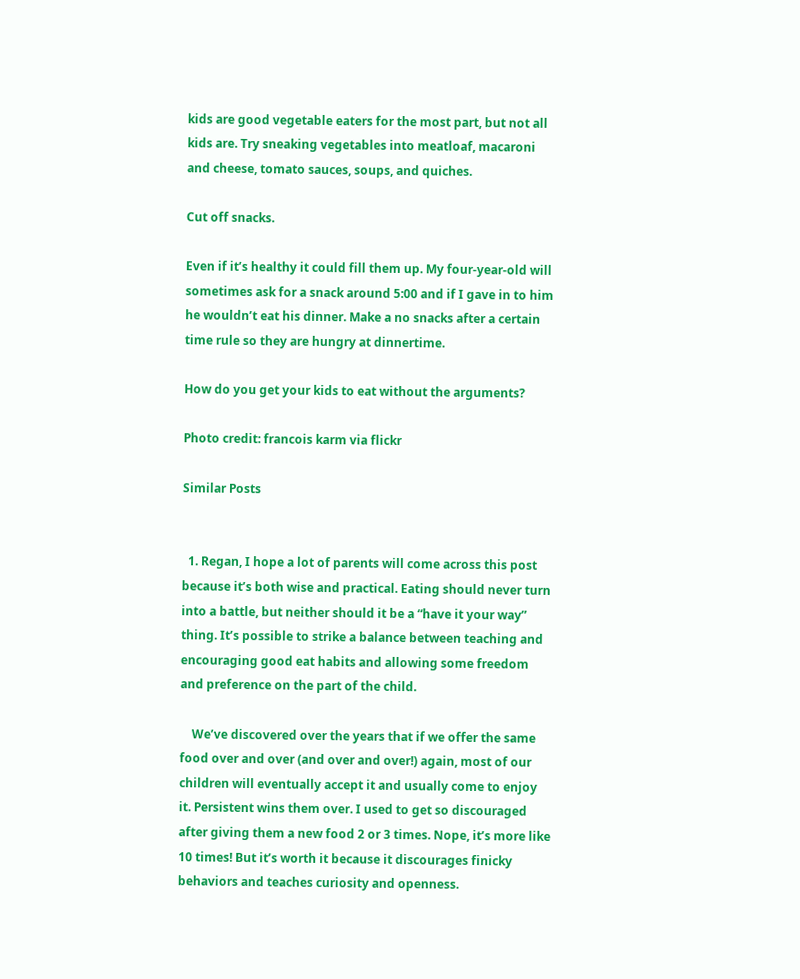kids are good vegetable eaters for the most part, but not all kids are. Try sneaking vegetables into meatloaf, macaroni and cheese, tomato sauces, soups, and quiches.

Cut off snacks.

Even if it’s healthy it could fill them up. My four-year-old will sometimes ask for a snack around 5:00 and if I gave in to him he wouldn’t eat his dinner. Make a no snacks after a certain time rule so they are hungry at dinnertime.

How do you get your kids to eat without the arguments?

Photo credit: francois karm via flickr

Similar Posts


  1. Regan, I hope a lot of parents will come across this post because it’s both wise and practical. Eating should never turn into a battle, but neither should it be a “have it your way” thing. It’s possible to strike a balance between teaching and encouraging good eat habits and allowing some freedom and preference on the part of the child.

    We’ve discovered over the years that if we offer the same food over and over (and over and over!) again, most of our children will eventually accept it and usually come to enjoy it. Persistent wins them over. I used to get so discouraged after giving them a new food 2 or 3 times. Nope, it’s more like 10 times! But it’s worth it because it discourages finicky behaviors and teaches curiosity and openness.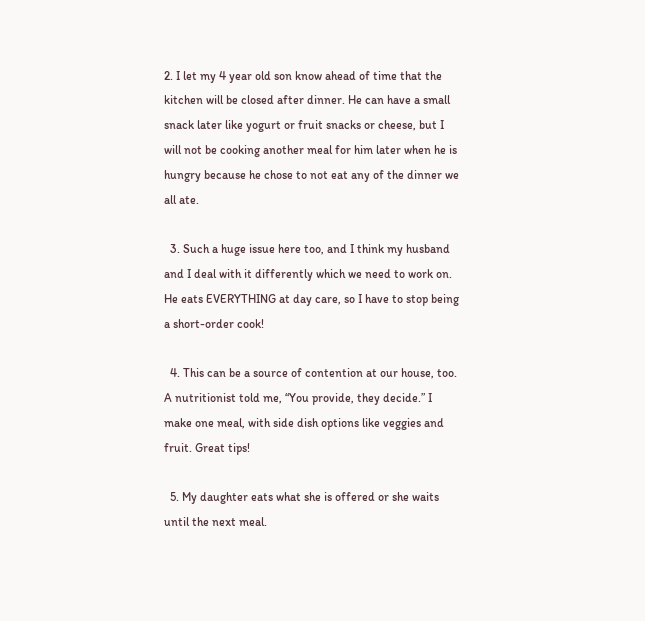2. I let my 4 year old son know ahead of time that the kitchen will be closed after dinner. He can have a small snack later like yogurt or fruit snacks or cheese, but I will not be cooking another meal for him later when he is hungry because he chose to not eat any of the dinner we all ate.

  3. Such a huge issue here too, and I think my husband and I deal with it differently which we need to work on. He eats EVERYTHING at day care, so I have to stop being a short-order cook!

  4. This can be a source of contention at our house, too. A nutritionist told me, “You provide, they decide.” I make one meal, with side dish options like veggies and fruit. Great tips!

  5. My daughter eats what she is offered or she waits until the next meal.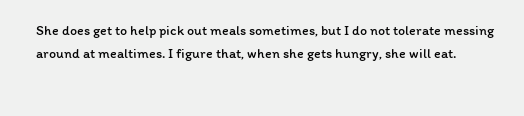She does get to help pick out meals sometimes, but I do not tolerate messing around at mealtimes. I figure that, when she gets hungry, she will eat.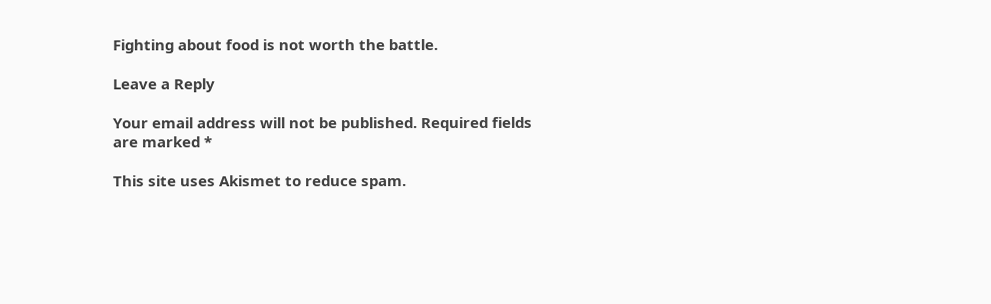Fighting about food is not worth the battle.

Leave a Reply

Your email address will not be published. Required fields are marked *

This site uses Akismet to reduce spam.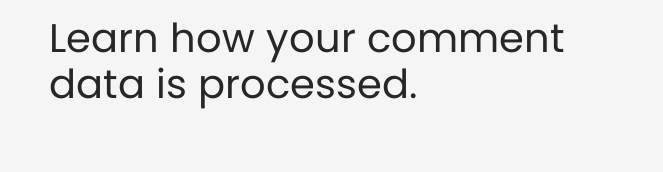Learn how your comment data is processed.